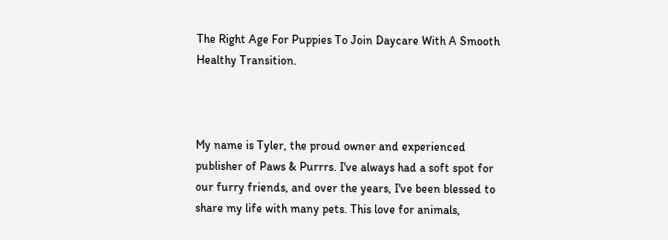The Right Age For Puppies To Join Daycare With A Smooth Healthy Transition.



My name is Tyler, the proud owner and experienced publisher of Paws & Purrrs. I've always had a soft spot for our furry friends, and over the years, I've been blessed to share my life with many pets. This love for animals,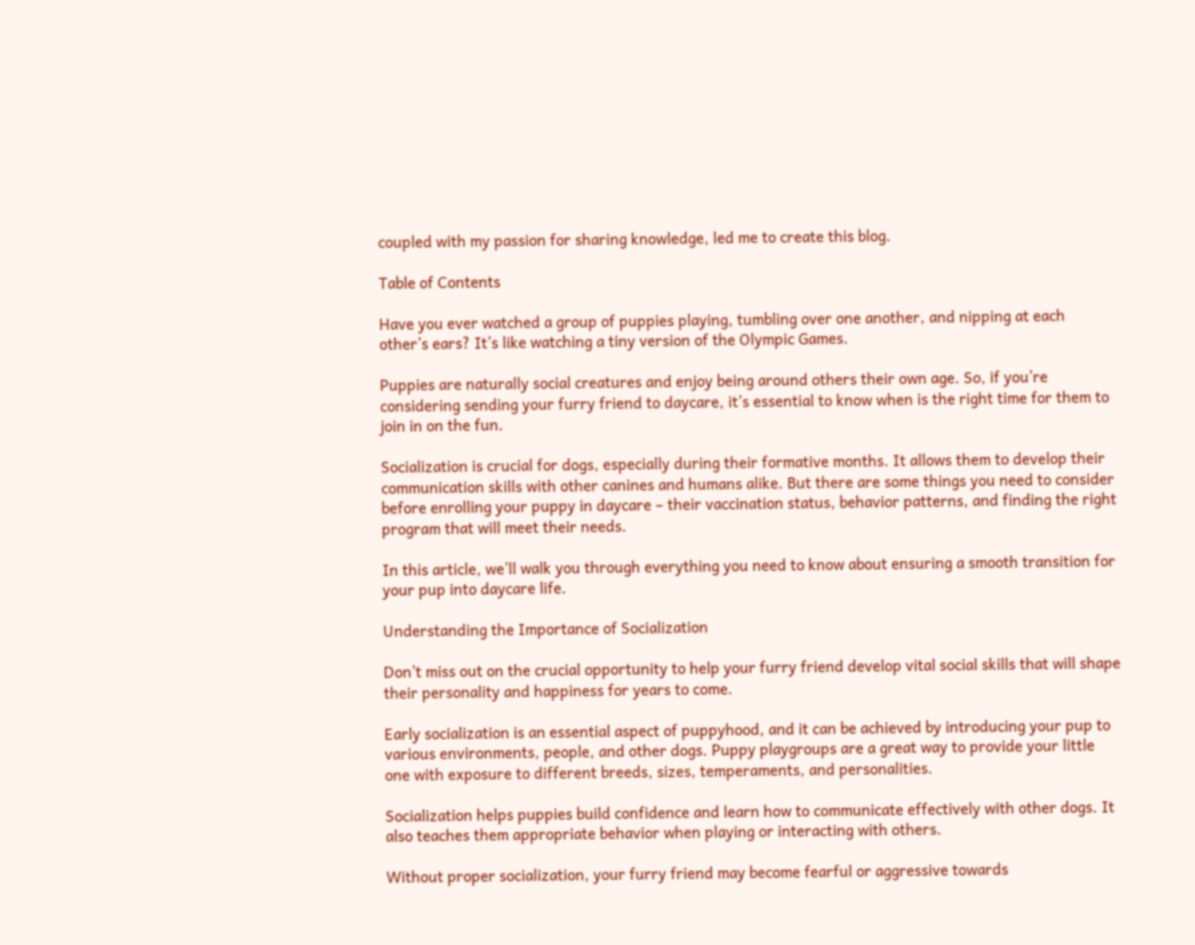coupled with my passion for sharing knowledge, led me to create this blog.

Table of Contents

Have you ever watched a group of puppies playing, tumbling over one another, and nipping at each other’s ears? It’s like watching a tiny version of the Olympic Games.

Puppies are naturally social creatures and enjoy being around others their own age. So, if you’re considering sending your furry friend to daycare, it’s essential to know when is the right time for them to join in on the fun.

Socialization is crucial for dogs, especially during their formative months. It allows them to develop their communication skills with other canines and humans alike. But there are some things you need to consider before enrolling your puppy in daycare – their vaccination status, behavior patterns, and finding the right program that will meet their needs.

In this article, we’ll walk you through everything you need to know about ensuring a smooth transition for your pup into daycare life.

Understanding the Importance of Socialization

Don’t miss out on the crucial opportunity to help your furry friend develop vital social skills that will shape their personality and happiness for years to come.

Early socialization is an essential aspect of puppyhood, and it can be achieved by introducing your pup to various environments, people, and other dogs. Puppy playgroups are a great way to provide your little one with exposure to different breeds, sizes, temperaments, and personalities.

Socialization helps puppies build confidence and learn how to communicate effectively with other dogs. It also teaches them appropriate behavior when playing or interacting with others.

Without proper socialization, your furry friend may become fearful or aggressive towards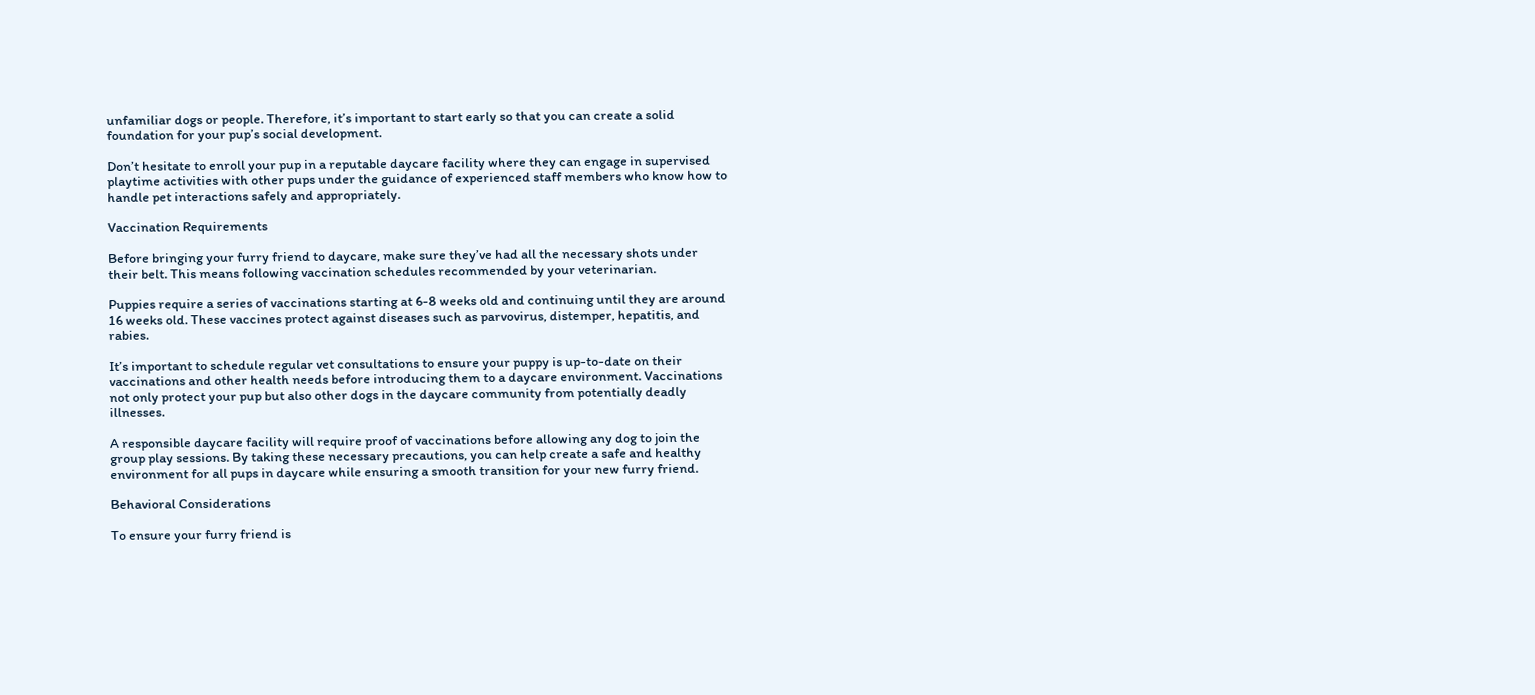unfamiliar dogs or people. Therefore, it’s important to start early so that you can create a solid foundation for your pup’s social development.

Don’t hesitate to enroll your pup in a reputable daycare facility where they can engage in supervised playtime activities with other pups under the guidance of experienced staff members who know how to handle pet interactions safely and appropriately.

Vaccination Requirements

Before bringing your furry friend to daycare, make sure they’ve had all the necessary shots under their belt. This means following vaccination schedules recommended by your veterinarian.

Puppies require a series of vaccinations starting at 6-8 weeks old and continuing until they are around 16 weeks old. These vaccines protect against diseases such as parvovirus, distemper, hepatitis, and rabies.

It’s important to schedule regular vet consultations to ensure your puppy is up-to-date on their vaccinations and other health needs before introducing them to a daycare environment. Vaccinations not only protect your pup but also other dogs in the daycare community from potentially deadly illnesses.

A responsible daycare facility will require proof of vaccinations before allowing any dog to join the group play sessions. By taking these necessary precautions, you can help create a safe and healthy environment for all pups in daycare while ensuring a smooth transition for your new furry friend.

Behavioral Considerations

To ensure your furry friend is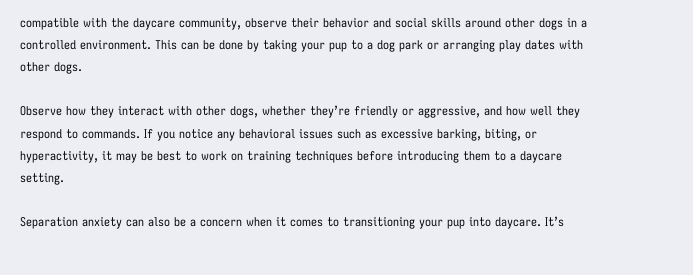compatible with the daycare community, observe their behavior and social skills around other dogs in a controlled environment. This can be done by taking your pup to a dog park or arranging play dates with other dogs.

Observe how they interact with other dogs, whether they’re friendly or aggressive, and how well they respond to commands. If you notice any behavioral issues such as excessive barking, biting, or hyperactivity, it may be best to work on training techniques before introducing them to a daycare setting.

Separation anxiety can also be a concern when it comes to transitioning your pup into daycare. It’s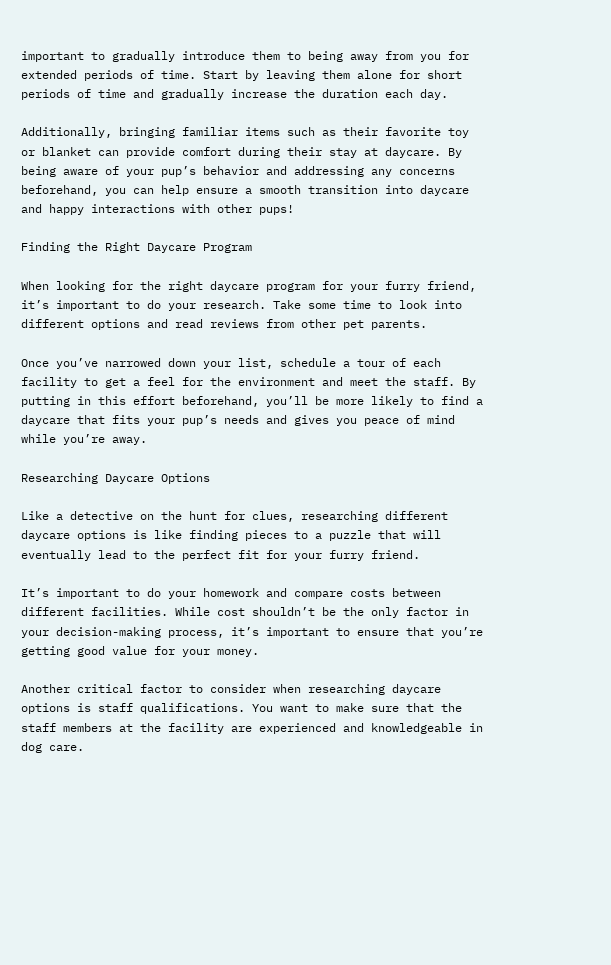important to gradually introduce them to being away from you for extended periods of time. Start by leaving them alone for short periods of time and gradually increase the duration each day.

Additionally, bringing familiar items such as their favorite toy or blanket can provide comfort during their stay at daycare. By being aware of your pup’s behavior and addressing any concerns beforehand, you can help ensure a smooth transition into daycare and happy interactions with other pups!

Finding the Right Daycare Program

When looking for the right daycare program for your furry friend, it’s important to do your research. Take some time to look into different options and read reviews from other pet parents.

Once you’ve narrowed down your list, schedule a tour of each facility to get a feel for the environment and meet the staff. By putting in this effort beforehand, you’ll be more likely to find a daycare that fits your pup’s needs and gives you peace of mind while you’re away.

Researching Daycare Options

Like a detective on the hunt for clues, researching different daycare options is like finding pieces to a puzzle that will eventually lead to the perfect fit for your furry friend.

It’s important to do your homework and compare costs between different facilities. While cost shouldn’t be the only factor in your decision-making process, it’s important to ensure that you’re getting good value for your money.

Another critical factor to consider when researching daycare options is staff qualifications. You want to make sure that the staff members at the facility are experienced and knowledgeable in dog care.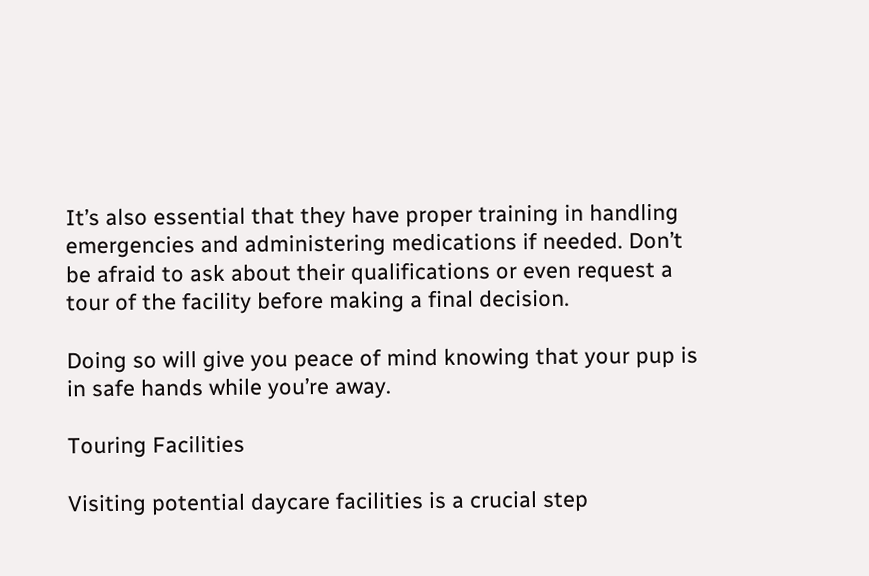It’s also essential that they have proper training in handling emergencies and administering medications if needed. Don’t be afraid to ask about their qualifications or even request a tour of the facility before making a final decision.

Doing so will give you peace of mind knowing that your pup is in safe hands while you’re away.

Touring Facilities

Visiting potential daycare facilities is a crucial step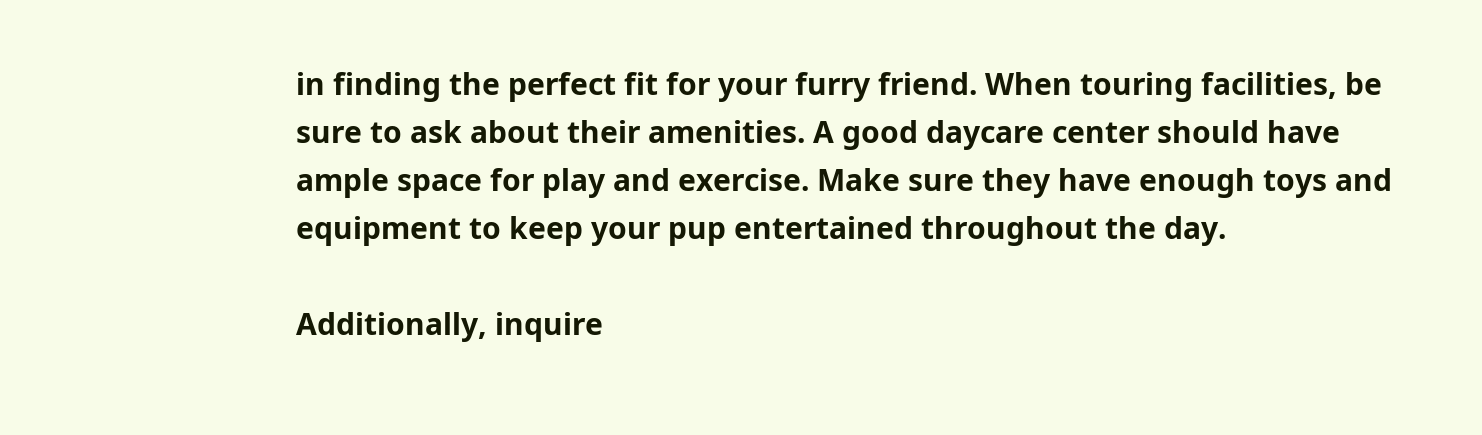in finding the perfect fit for your furry friend. When touring facilities, be sure to ask about their amenities. A good daycare center should have ample space for play and exercise. Make sure they have enough toys and equipment to keep your pup entertained throughout the day.

Additionally, inquire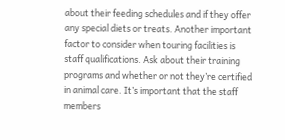about their feeding schedules and if they offer any special diets or treats. Another important factor to consider when touring facilities is staff qualifications. Ask about their training programs and whether or not they’re certified in animal care. It’s important that the staff members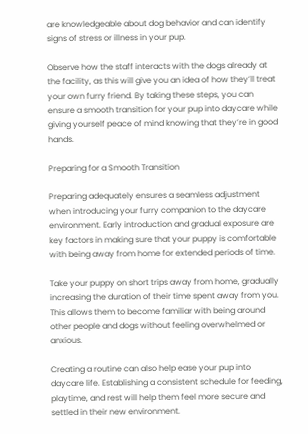are knowledgeable about dog behavior and can identify signs of stress or illness in your pup.

Observe how the staff interacts with the dogs already at the facility, as this will give you an idea of how they’ll treat your own furry friend. By taking these steps, you can ensure a smooth transition for your pup into daycare while giving yourself peace of mind knowing that they’re in good hands.

Preparing for a Smooth Transition

Preparing adequately ensures a seamless adjustment when introducing your furry companion to the daycare environment. Early introduction and gradual exposure are key factors in making sure that your puppy is comfortable with being away from home for extended periods of time.

Take your puppy on short trips away from home, gradually increasing the duration of their time spent away from you. This allows them to become familiar with being around other people and dogs without feeling overwhelmed or anxious.

Creating a routine can also help ease your pup into daycare life. Establishing a consistent schedule for feeding, playtime, and rest will help them feel more secure and settled in their new environment.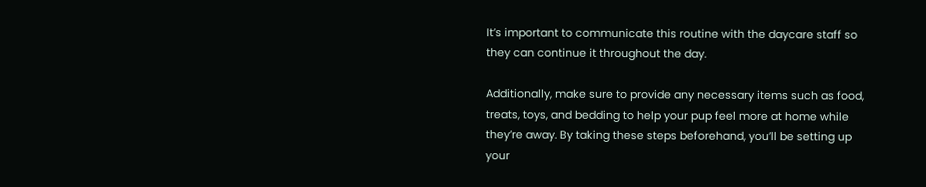It’s important to communicate this routine with the daycare staff so they can continue it throughout the day.

Additionally, make sure to provide any necessary items such as food, treats, toys, and bedding to help your pup feel more at home while they’re away. By taking these steps beforehand, you’ll be setting up your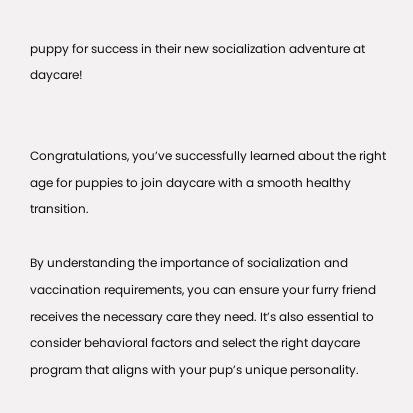puppy for success in their new socialization adventure at daycare!


Congratulations, you’ve successfully learned about the right age for puppies to join daycare with a smooth healthy transition.

By understanding the importance of socialization and vaccination requirements, you can ensure your furry friend receives the necessary care they need. It’s also essential to consider behavioral factors and select the right daycare program that aligns with your pup’s unique personality.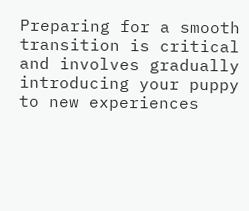Preparing for a smooth transition is critical and involves gradually introducing your puppy to new experiences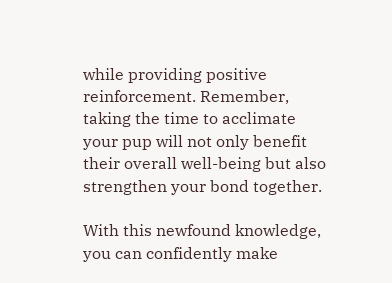while providing positive reinforcement. Remember, taking the time to acclimate your pup will not only benefit their overall well-being but also strengthen your bond together.

With this newfound knowledge, you can confidently make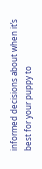informed decisions about when it’s best for your puppy to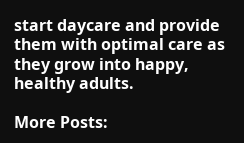start daycare and provide them with optimal care as they grow into happy, healthy adults.

More Posts: